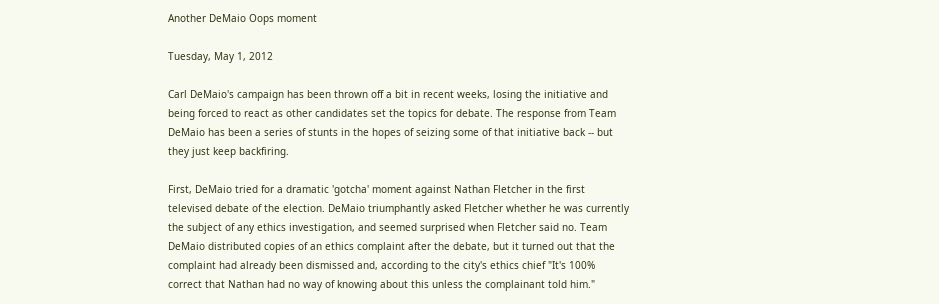Another DeMaio Oops moment

Tuesday, May 1, 2012

Carl DeMaio's campaign has been thrown off a bit in recent weeks, losing the initiative and being forced to react as other candidates set the topics for debate. The response from Team DeMaio has been a series of stunts in the hopes of seizing some of that initiative back -- but they just keep backfiring.

First, DeMaio tried for a dramatic 'gotcha' moment against Nathan Fletcher in the first televised debate of the election. DeMaio triumphantly asked Fletcher whether he was currently the subject of any ethics investigation, and seemed surprised when Fletcher said no. Team DeMaio distributed copies of an ethics complaint after the debate, but it turned out that the complaint had already been dismissed and, according to the city's ethics chief "It's 100% correct that Nathan had no way of knowing about this unless the complainant told him."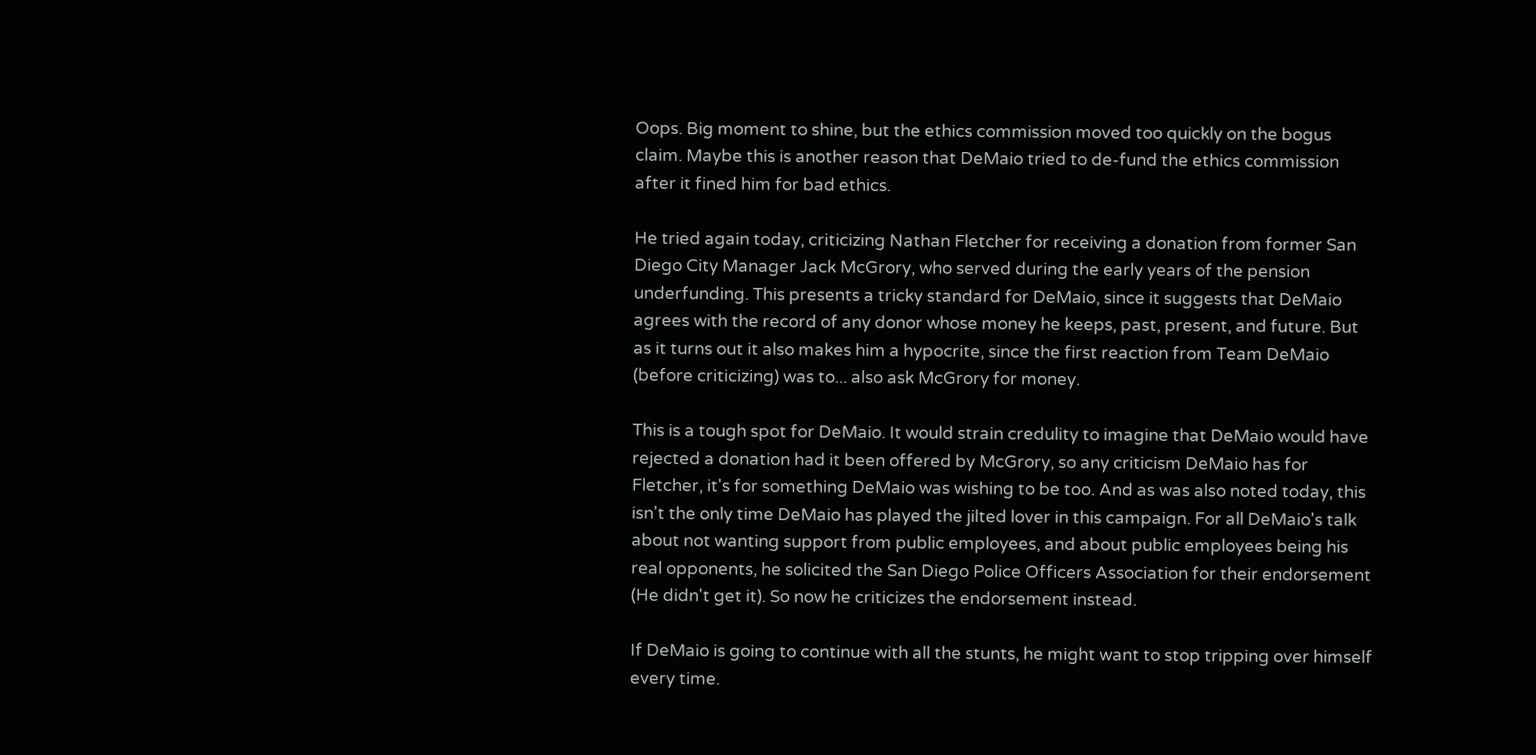Oops. Big moment to shine, but the ethics commission moved too quickly on the bogus claim. Maybe this is another reason that DeMaio tried to de-fund the ethics commission after it fined him for bad ethics.

He tried again today, criticizing Nathan Fletcher for receiving a donation from former San Diego City Manager Jack McGrory, who served during the early years of the pension underfunding. This presents a tricky standard for DeMaio, since it suggests that DeMaio agrees with the record of any donor whose money he keeps, past, present, and future. But as it turns out it also makes him a hypocrite, since the first reaction from Team DeMaio (before criticizing) was to... also ask McGrory for money.

This is a tough spot for DeMaio. It would strain credulity to imagine that DeMaio would have rejected a donation had it been offered by McGrory, so any criticism DeMaio has for Fletcher, it's for something DeMaio was wishing to be too. And as was also noted today, this isn't the only time DeMaio has played the jilted lover in this campaign. For all DeMaio's talk about not wanting support from public employees, and about public employees being his real opponents, he solicited the San Diego Police Officers Association for their endorsement (He didn't get it). So now he criticizes the endorsement instead.

If DeMaio is going to continue with all the stunts, he might want to stop tripping over himself every time.